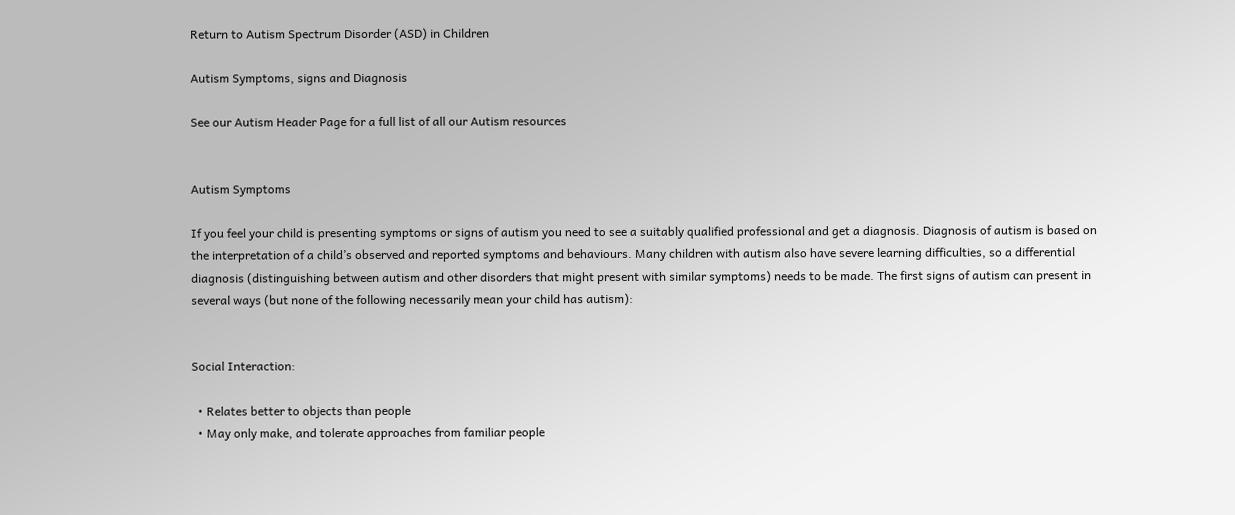Return to Autism Spectrum Disorder (ASD) in Children

Autism Symptoms, signs and Diagnosis

See our Autism Header Page for a full list of all our Autism resources


Autism Symptoms

If you feel your child is presenting symptoms or signs of autism you need to see a suitably qualified professional and get a diagnosis. Diagnosis of autism is based on the interpretation of a child’s observed and reported symptoms and behaviours. Many children with autism also have severe learning difficulties, so a differential diagnosis (distinguishing between autism and other disorders that might present with similar symptoms) needs to be made. The first signs of autism can present in several ways (but none of the following necessarily mean your child has autism):


Social Interaction:

  • Relates better to objects than people
  • May only make, and tolerate approaches from familiar people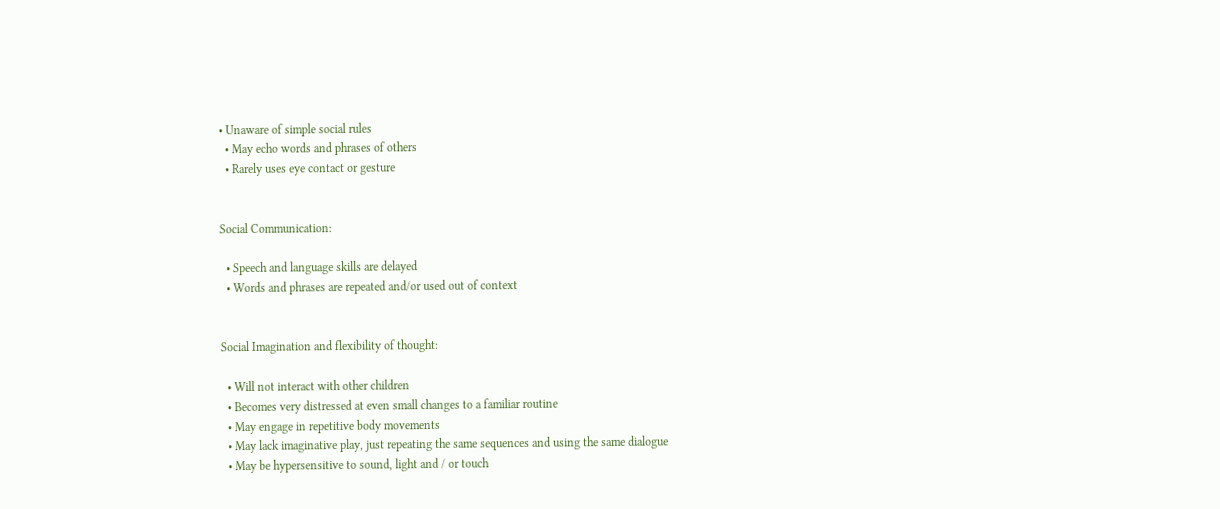• Unaware of simple social rules
  • May echo words and phrases of others
  • Rarely uses eye contact or gesture


Social Communication:

  • Speech and language skills are delayed
  • Words and phrases are repeated and/or used out of context


Social Imagination and flexibility of thought:

  • Will not interact with other children
  • Becomes very distressed at even small changes to a familiar routine
  • May engage in repetitive body movements
  • May lack imaginative play, just repeating the same sequences and using the same dialogue
  • May be hypersensitive to sound, light and / or touch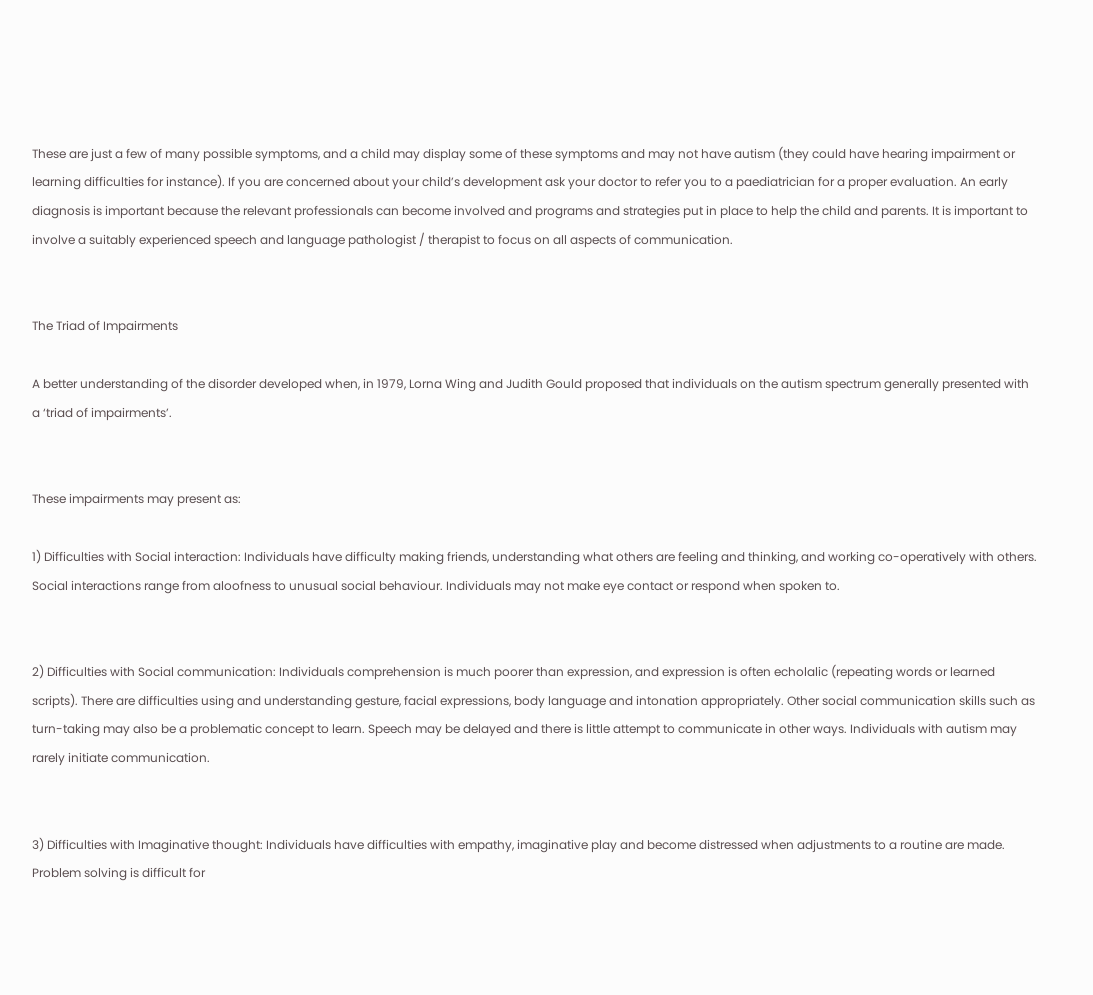These are just a few of many possible symptoms, and a child may display some of these symptoms and may not have autism (they could have hearing impairment or learning difficulties for instance). If you are concerned about your child’s development ask your doctor to refer you to a paediatrician for a proper evaluation. An early diagnosis is important because the relevant professionals can become involved and programs and strategies put in place to help the child and parents. It is important to involve a suitably experienced speech and language pathologist / therapist to focus on all aspects of communication.


The Triad of Impairments

A better understanding of the disorder developed when, in 1979, Lorna Wing and Judith Gould proposed that individuals on the autism spectrum generally presented with a ‘triad of impairments’.


These impairments may present as:

1) Difficulties with Social interaction: Individuals have difficulty making friends, understanding what others are feeling and thinking, and working co-operatively with others. Social interactions range from aloofness to unusual social behaviour. Individuals may not make eye contact or respond when spoken to.


2) Difficulties with Social communication: Individuals comprehension is much poorer than expression, and expression is often echolalic (repeating words or learned scripts). There are difficulties using and understanding gesture, facial expressions, body language and intonation appropriately. Other social communication skills such as turn-taking may also be a problematic concept to learn. Speech may be delayed and there is little attempt to communicate in other ways. Individuals with autism may rarely initiate communication.


3) Difficulties with Imaginative thought: Individuals have difficulties with empathy, imaginative play and become distressed when adjustments to a routine are made. Problem solving is difficult for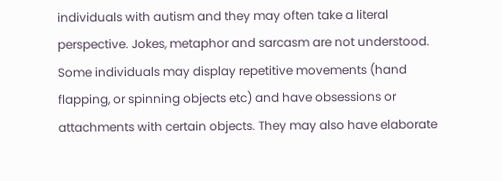individuals with autism and they may often take a literal perspective. Jokes, metaphor and sarcasm are not understood. Some individuals may display repetitive movements (hand flapping, or spinning objects etc) and have obsessions or attachments with certain objects. They may also have elaborate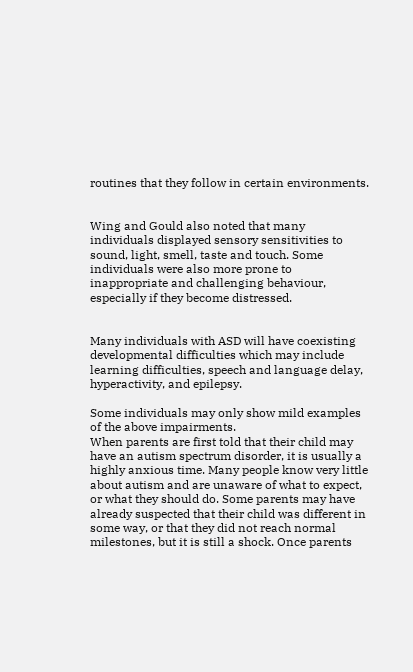routines that they follow in certain environments.


Wing and Gould also noted that many individuals displayed sensory sensitivities to sound, light, smell, taste and touch. Some individuals were also more prone to inappropriate and challenging behaviour, especially if they become distressed.


Many individuals with ASD will have coexisting developmental difficulties which may include learning difficulties, speech and language delay, hyperactivity, and epilepsy.

Some individuals may only show mild examples of the above impairments.
When parents are first told that their child may have an autism spectrum disorder, it is usually a highly anxious time. Many people know very little about autism and are unaware of what to expect, or what they should do. Some parents may have already suspected that their child was different in some way, or that they did not reach normal milestones, but it is still a shock. Once parents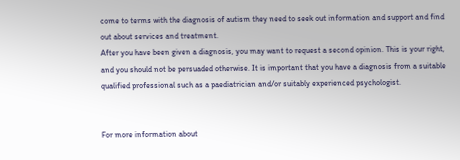come to terms with the diagnosis of autism they need to seek out information and support and find out about services and treatment.
After you have been given a diagnosis, you may want to request a second opinion. This is your right, and you should not be persuaded otherwise. It is important that you have a diagnosis from a suitable qualified professional such as a paediatrician and/or suitably experienced psychologist.


For more information about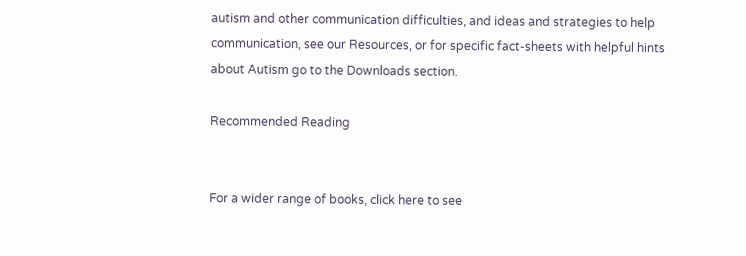autism and other communication difficulties, and ideas and strategies to help communication, see our Resources, or for specific fact-sheets with helpful hints about Autism go to the Downloads section.

Recommended Reading


For a wider range of books, click here to see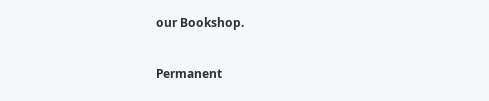our Bookshop.

Permanent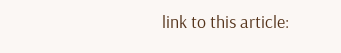link to this article: